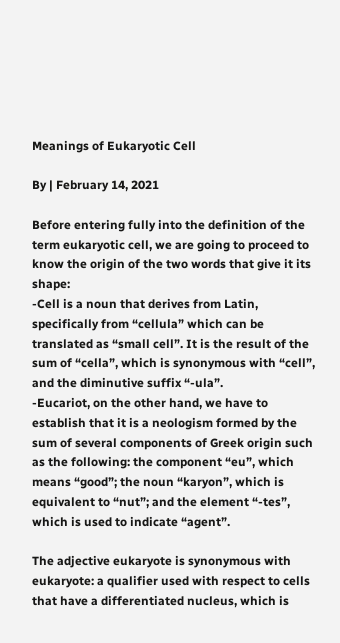Meanings of Eukaryotic Cell

By | February 14, 2021

Before entering fully into the definition of the term eukaryotic cell, we are going to proceed to know the origin of the two words that give it its shape:
-Cell is a noun that derives from Latin, specifically from “cellula” which can be translated as “small cell”. It is the result of the sum of “cella”, which is synonymous with “cell”, and the diminutive suffix “-ula”.
-Eucariot, on the other hand, we have to establish that it is a neologism formed by the sum of several components of Greek origin such as the following: the component “eu”, which means “good”; the noun “karyon”, which is equivalent to “nut”; and the element “-tes”, which is used to indicate “agent”.

The adjective eukaryote is synonymous with eukaryote: a qualifier used with respect to cells that have a differentiated nucleus, which is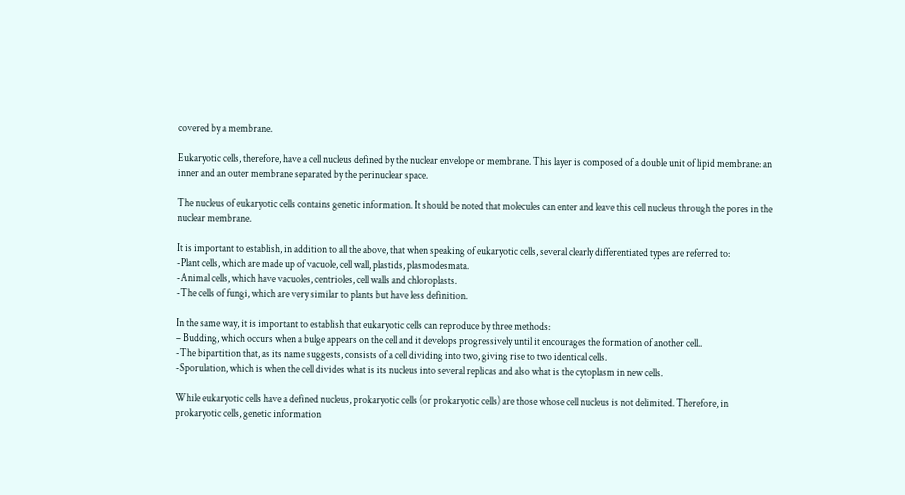covered by a membrane.

Eukaryotic cells, therefore, have a cell nucleus defined by the nuclear envelope or membrane. This layer is composed of a double unit of lipid membrane: an inner and an outer membrane separated by the perinuclear space.

The nucleus of eukaryotic cells contains genetic information. It should be noted that molecules can enter and leave this cell nucleus through the pores in the nuclear membrane.

It is important to establish, in addition to all the above, that when speaking of eukaryotic cells, several clearly differentiated types are referred to:
-Plant cells, which are made up of vacuole, cell wall, plastids, plasmodesmata.
-Animal cells, which have vacuoles, centrioles, cell walls and chloroplasts.
-The cells of fungi, which are very similar to plants but have less definition.

In the same way, it is important to establish that eukaryotic cells can reproduce by three methods:
– Budding, which occurs when a bulge appears on the cell and it develops progressively until it encourages the formation of another cell..
-The bipartition that, as its name suggests, consists of a cell dividing into two, giving rise to two identical cells.
-Sporulation, which is when the cell divides what is its nucleus into several replicas and also what is the cytoplasm in new cells.

While eukaryotic cells have a defined nucleus, prokaryotic cells (or prokaryotic cells) are those whose cell nucleus is not delimited. Therefore, in prokaryotic cells, genetic information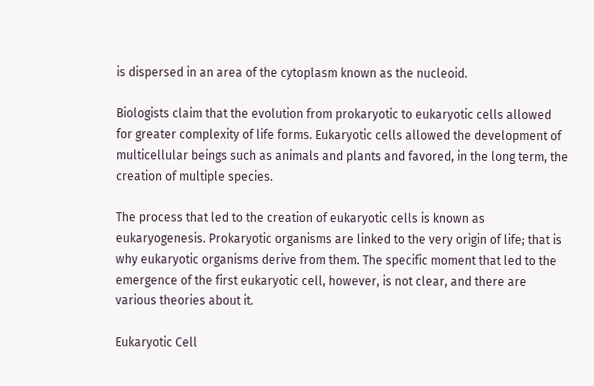is dispersed in an area of the cytoplasm known as the nucleoid.

Biologists claim that the evolution from prokaryotic to eukaryotic cells allowed for greater complexity of life forms. Eukaryotic cells allowed the development of multicellular beings such as animals and plants and favored, in the long term, the creation of multiple species.

The process that led to the creation of eukaryotic cells is known as eukaryogenesis. Prokaryotic organisms are linked to the very origin of life; that is why eukaryotic organisms derive from them. The specific moment that led to the emergence of the first eukaryotic cell, however, is not clear, and there are various theories about it.

Eukaryotic Cell